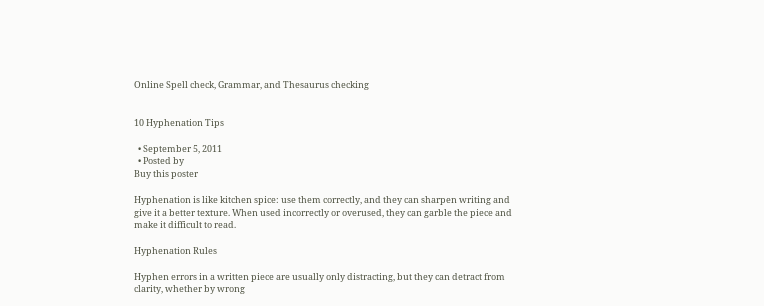Online Spell check, Grammar, and Thesaurus checking


10 Hyphenation Tips

  • September 5, 2011
  • Posted by
Buy this poster

Hyphenation is like kitchen spice: use them correctly, and they can sharpen writing and give it a better texture. When used incorrectly or overused, they can garble the piece and make it difficult to read.

Hyphenation Rules

Hyphen errors in a written piece are usually only distracting, but they can detract from clarity, whether by wrong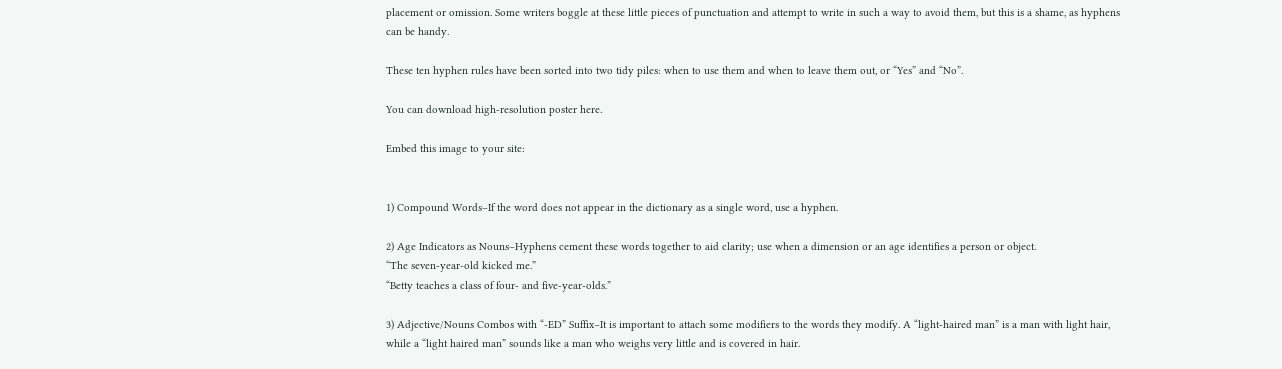placement or omission. Some writers boggle at these little pieces of punctuation and attempt to write in such a way to avoid them, but this is a shame, as hyphens can be handy.

These ten hyphen rules have been sorted into two tidy piles: when to use them and when to leave them out, or “Yes” and “No”.

You can download high-resolution poster here.

Embed this image to your site:


1) Compound Words–If the word does not appear in the dictionary as a single word, use a hyphen.

2) Age Indicators as Nouns–Hyphens cement these words together to aid clarity; use when a dimension or an age identifies a person or object.
“The seven-year-old kicked me.”
“Betty teaches a class of four- and five-year-olds.”

3) Adjective/Nouns Combos with “-ED” Suffix–It is important to attach some modifiers to the words they modify. A “light-haired man” is a man with light hair, while a “light haired man” sounds like a man who weighs very little and is covered in hair.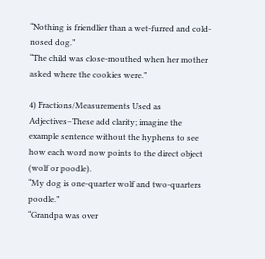“Nothing is friendlier than a wet-furred and cold-nosed dog.”
“The child was close-mouthed when her mother asked where the cookies were.”

4) Fractions/Measurements Used as Adjectives–These add clarity; imagine the example sentence without the hyphens to see how each word now points to the direct object (wolf or poodle).
“My dog is one-quarter wolf and two-quarters poodle.”
“Grandpa was over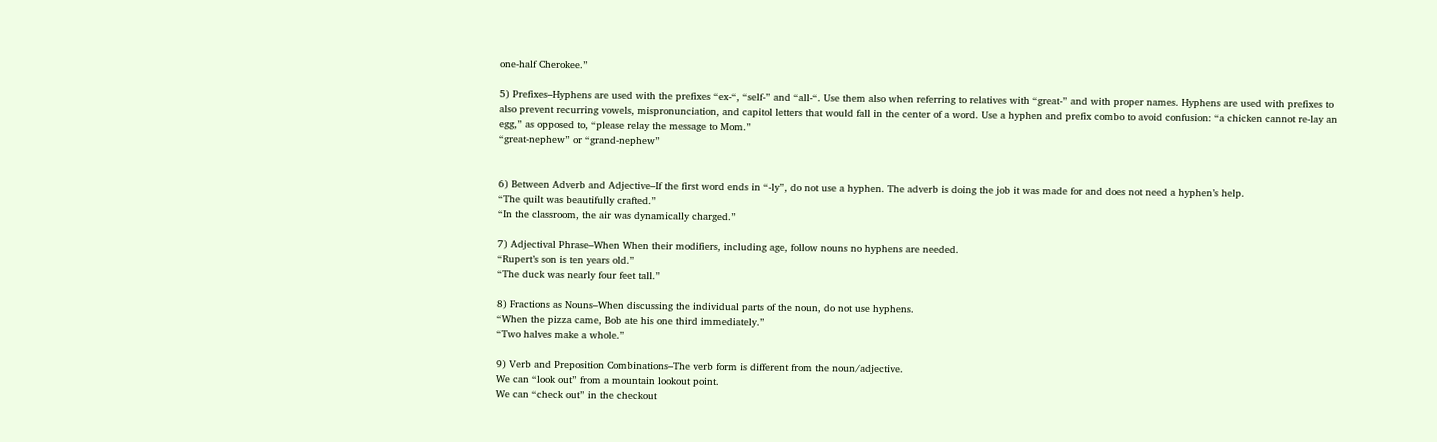one-half Cherokee.”

5) Prefixes–Hyphens are used with the prefixes “ex-“, “self-” and “all-“. Use them also when referring to relatives with “great-” and with proper names. Hyphens are used with prefixes to also prevent recurring vowels, mispronunciation, and capitol letters that would fall in the center of a word. Use a hyphen and prefix combo to avoid confusion: “a chicken cannot re-lay an egg,” as opposed to, “please relay the message to Mom.”
“great-nephew” or “grand-nephew”


6) Between Adverb and Adjective–If the first word ends in “-ly”, do not use a hyphen. The adverb is doing the job it was made for and does not need a hyphen’s help.
“The quilt was beautifully crafted.”
“In the classroom, the air was dynamically charged.”

7) Adjectival Phrase–When When their modifiers, including age, follow nouns no hyphens are needed.
“Rupert’s son is ten years old.”
“The duck was nearly four feet tall.”

8) Fractions as Nouns–When discussing the individual parts of the noun, do not use hyphens.
“When the pizza came, Bob ate his one third immediately.”
“Two halves make a whole.”

9) Verb and Preposition Combinations–The verb form is different from the noun/adjective.
We can “look out” from a mountain lookout point.
We can “check out” in the checkout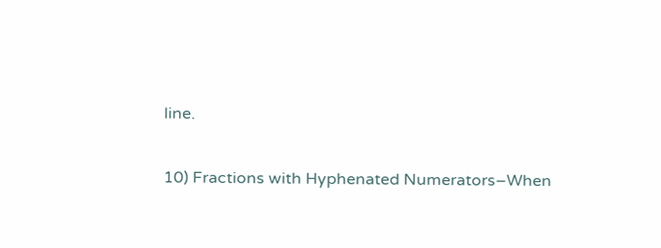line.

10) Fractions with Hyphenated Numerators–When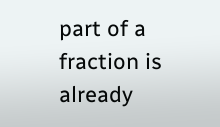part of a fraction is already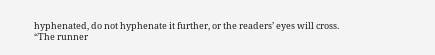hyphenated, do not hyphenate it further, or the readers’ eyes will cross.
“The runner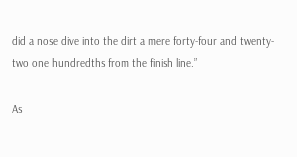did a nose dive into the dirt a mere forty-four and twenty-two one hundredths from the finish line.”

As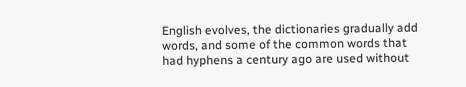English evolves, the dictionaries gradually add words, and some of the common words that had hyphens a century ago are used without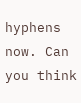hyphens now. Can you think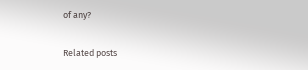of any?

Related posts